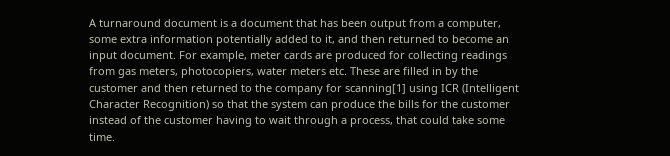A turnaround document is a document that has been output from a computer, some extra information potentially added to it, and then returned to become an input document. For example, meter cards are produced for collecting readings from gas meters, photocopiers, water meters etc. These are filled in by the customer and then returned to the company for scanning[1] using ICR (Intelligent Character Recognition) so that the system can produce the bills for the customer instead of the customer having to wait through a process, that could take some time.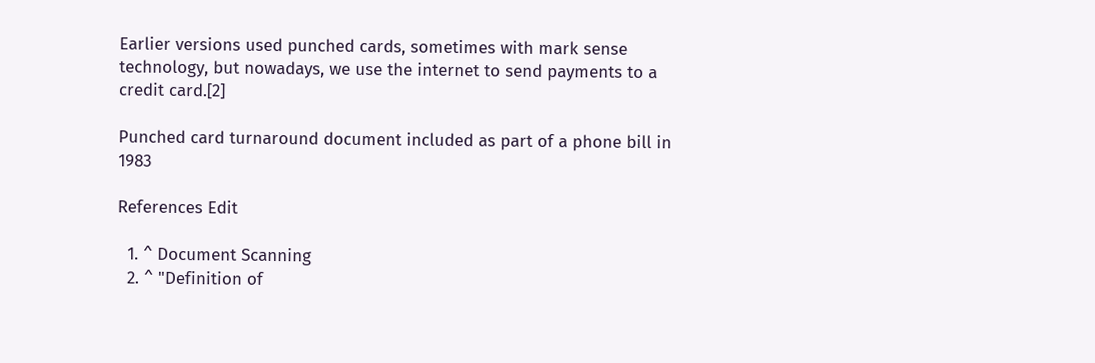Earlier versions used punched cards, sometimes with mark sense technology, but nowadays, we use the internet to send payments to a credit card.[2]

Punched card turnaround document included as part of a phone bill in 1983

References Edit

  1. ^ Document Scanning
  2. ^ "Definition of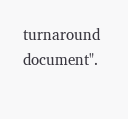turnaround document".